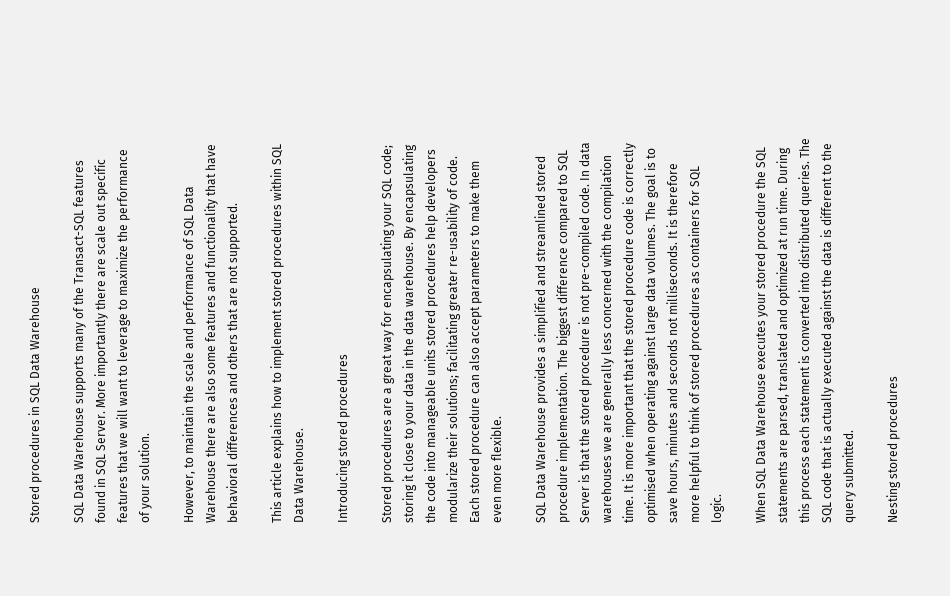Stored procedures in SQL Data Warehouse

SQL Data Warehouse supports many of the Transact-SQL features found in SQL Server. More importantly there are scale out specific features that we will want to leverage to maximize the performance of your solution.

However, to maintain the scale and performance of SQL Data Warehouse there are also some features and functionality that have behavioral differences and others that are not supported.

This article explains how to implement stored procedures within SQL Data Warehouse.

Introducing stored procedures

Stored procedures are a great way for encapsulating your SQL code; storing it close to your data in the data warehouse. By encapsulating the code into manageable units stored procedures help developers modularize their solutions; facilitating greater re-usability of code. Each stored procedure can also accept parameters to make them even more flexible.

SQL Data Warehouse provides a simplified and streamlined stored procedure implementation. The biggest difference compared to SQL Server is that the stored procedure is not pre-compiled code. In data warehouses we are generally less concerned with the compilation time. It is more important that the stored procedure code is correctly optimised when operating against large data volumes. The goal is to save hours, minutes and seconds not milliseconds. It is therefore more helpful to think of stored procedures as containers for SQL logic.

When SQL Data Warehouse executes your stored procedure the SQL statements are parsed, translated and optimized at run time. During this process each statement is converted into distributed queries. The SQL code that is actually executed against the data is different to the query submitted.

Nesting stored procedures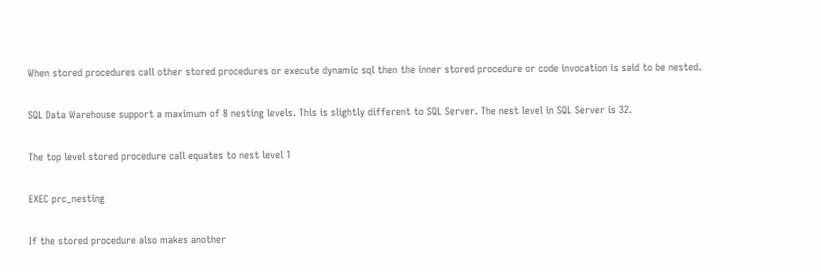When stored procedures call other stored procedures or execute dynamic sql then the inner stored procedure or code invocation is said to be nested.

SQL Data Warehouse support a maximum of 8 nesting levels. This is slightly different to SQL Server. The nest level in SQL Server is 32.

The top level stored procedure call equates to nest level 1

EXEC prc_nesting

If the stored procedure also makes another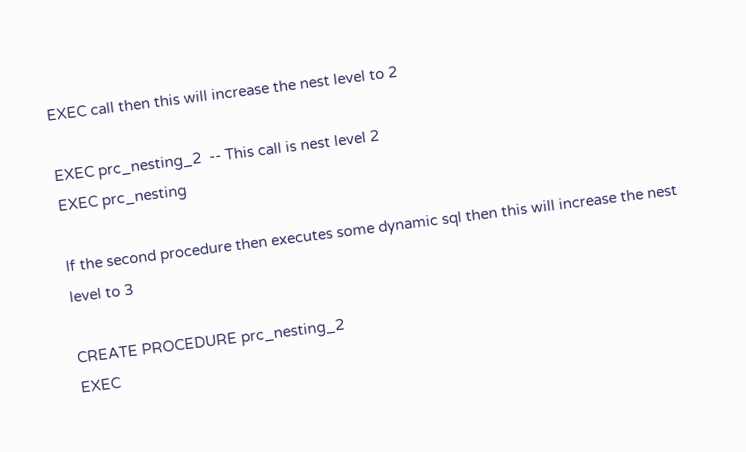EXEC call then this will increase the nest level to 2

EXEC prc_nesting_2  -- This call is nest level 2
EXEC prc_nesting

If the second procedure then executes some dynamic sql then this will increase the nest level to 3

CREATE PROCEDURE prc_nesting_2
EXEC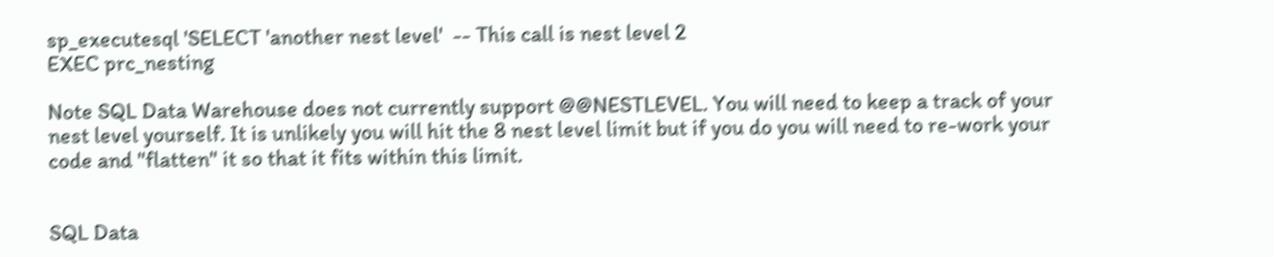sp_executesql 'SELECT 'another nest level'  -- This call is nest level 2
EXEC prc_nesting

Note SQL Data Warehouse does not currently support @@NESTLEVEL. You will need to keep a track of your nest level yourself. It is unlikely you will hit the 8 nest level limit but if you do you will need to re-work your code and "flatten" it so that it fits within this limit.


SQL Data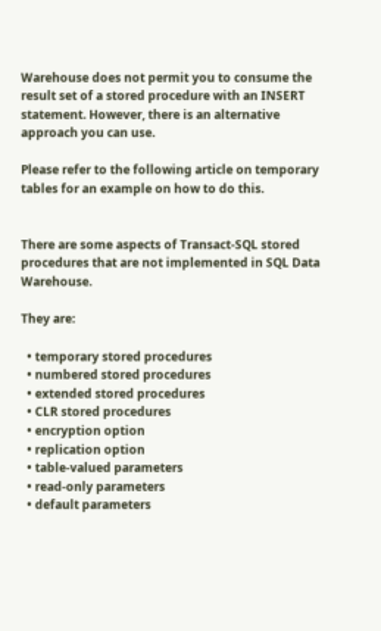Warehouse does not permit you to consume the result set of a stored procedure with an INSERT statement. However, there is an alternative approach you can use.

Please refer to the following article on temporary tables for an example on how to do this.


There are some aspects of Transact-SQL stored procedures that are not implemented in SQL Data Warehouse.

They are:

  • temporary stored procedures
  • numbered stored procedures
  • extended stored procedures
  • CLR stored procedures
  • encryption option
  • replication option
  • table-valued parameters
  • read-only parameters
  • default parameters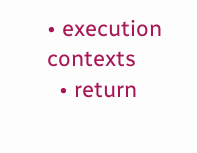• execution contexts
  • return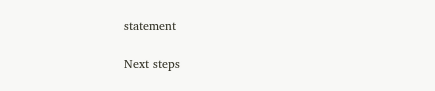statement

Next steps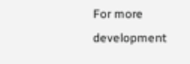For more development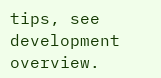tips, see development overview.